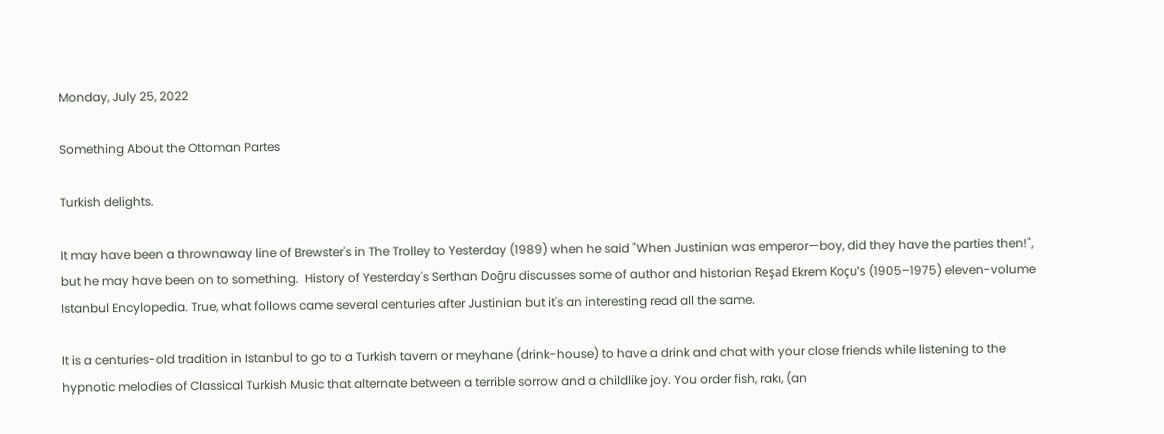Monday, July 25, 2022

Something About the Ottoman Partes

Turkish delights.

It may have been a thrownaway line of Brewster's in The Trolley to Yesterday (1989) when he said "When Justinian was emperor—boy, did they have the parties then!", but he may have been on to something.  History of Yesterday's Serthan Doğru discusses some of author and historian Reşad Ekrem Koçu's (1905–1975) eleven-volume Istanbul Encylopedia. True, what follows came several centuries after Justinian but it's an interesting read all the same.

It is a centuries-old tradition in Istanbul to go to a Turkish tavern or meyhane (drink-house) to have a drink and chat with your close friends while listening to the hypnotic melodies of Classical Turkish Music that alternate between a terrible sorrow and a childlike joy. You order fish, rakı, (an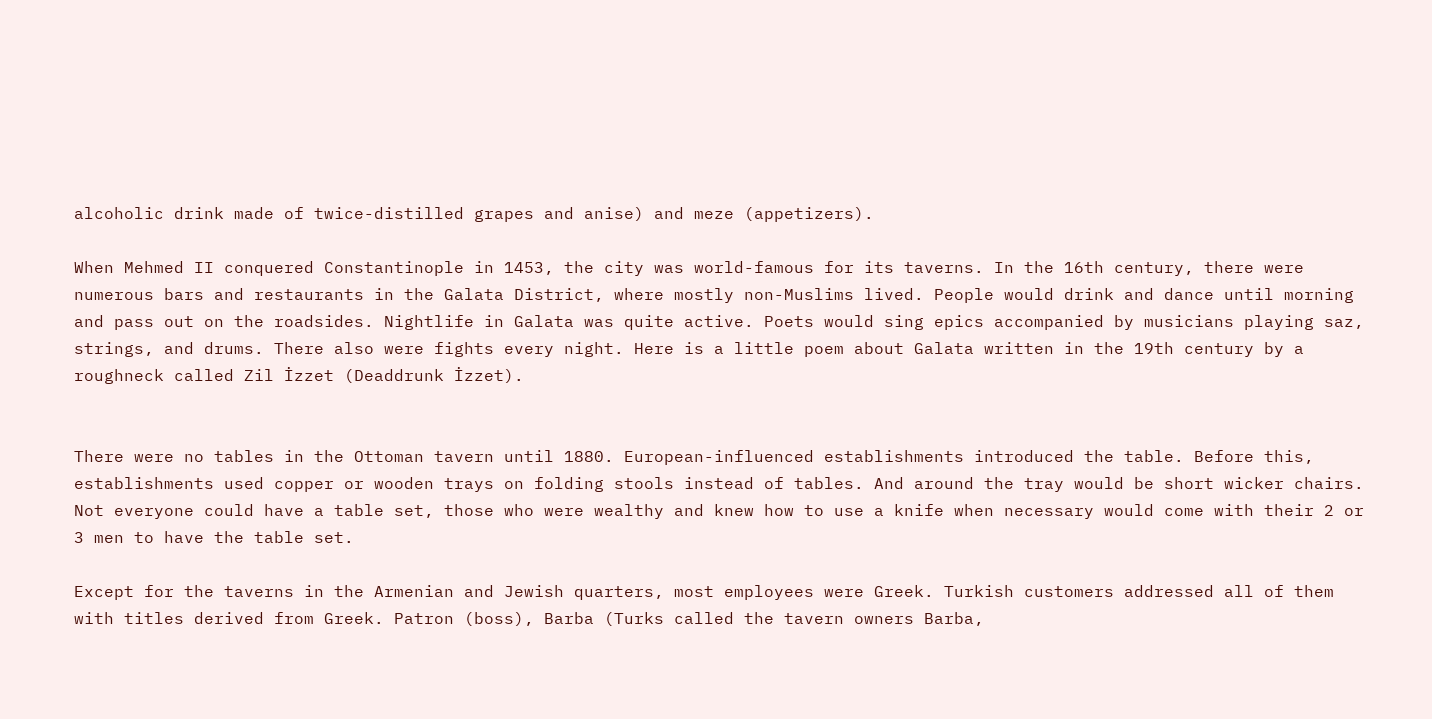alcoholic drink made of twice-distilled grapes and anise) and meze (appetizers).

When Mehmed II conquered Constantinople in 1453, the city was world-famous for its taverns. In the 16th century, there were numerous bars and restaurants in the Galata District, where mostly non-Muslims lived. People would drink and dance until morning and pass out on the roadsides. Nightlife in Galata was quite active. Poets would sing epics accompanied by musicians playing saz, strings, and drums. There also were fights every night. Here is a little poem about Galata written in the 19th century by a roughneck called Zil İzzet (Deaddrunk İzzet).


There were no tables in the Ottoman tavern until 1880. European-influenced establishments introduced the table. Before this, establishments used copper or wooden trays on folding stools instead of tables. And around the tray would be short wicker chairs. Not everyone could have a table set, those who were wealthy and knew how to use a knife when necessary would come with their 2 or 3 men to have the table set.

Except for the taverns in the Armenian and Jewish quarters, most employees were Greek. Turkish customers addressed all of them with titles derived from Greek. Patron (boss), Barba (Turks called the tavern owners Barba,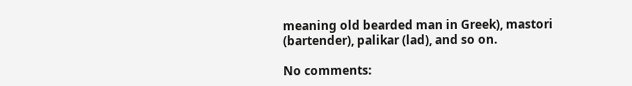meaning old bearded man in Greek), mastori (bartender), palikar (lad), and so on.

No comments: